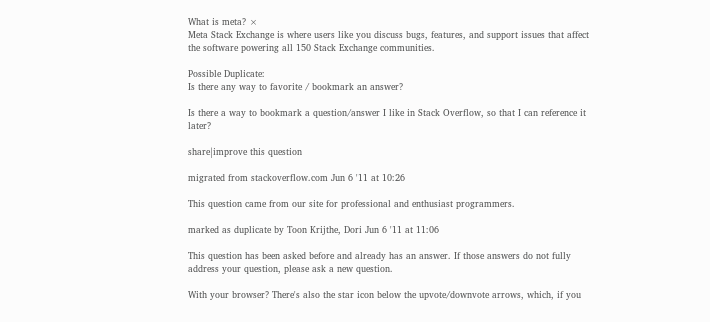What is meta? ×
Meta Stack Exchange is where users like you discuss bugs, features, and support issues that affect the software powering all 150 Stack Exchange communities.

Possible Duplicate:
Is there any way to favorite / bookmark an answer?

Is there a way to bookmark a question/answer I like in Stack Overflow, so that I can reference it later?

share|improve this question

migrated from stackoverflow.com Jun 6 '11 at 10:26

This question came from our site for professional and enthusiast programmers.

marked as duplicate by Toon Krijthe, Dori Jun 6 '11 at 11:06

This question has been asked before and already has an answer. If those answers do not fully address your question, please ask a new question.

With your browser? There's also the star icon below the upvote/downvote arrows, which, if you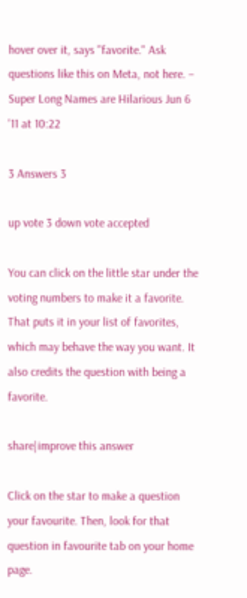hover over it, says "favorite." Ask questions like this on Meta, not here. – Super Long Names are Hilarious Jun 6 '11 at 10:22

3 Answers 3

up vote 3 down vote accepted

You can click on the little star under the voting numbers to make it a favorite. That puts it in your list of favorites, which may behave the way you want. It also credits the question with being a favorite.

share|improve this answer

Click on the star to make a question your favourite. Then, look for that question in favourite tab on your home page.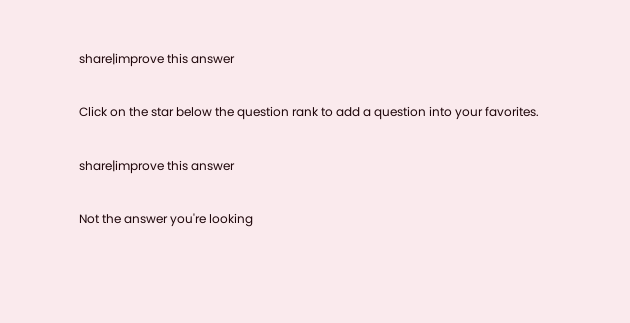share|improve this answer

Click on the star below the question rank to add a question into your favorites.

share|improve this answer

Not the answer you're looking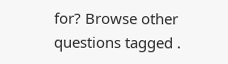for? Browse other questions tagged .